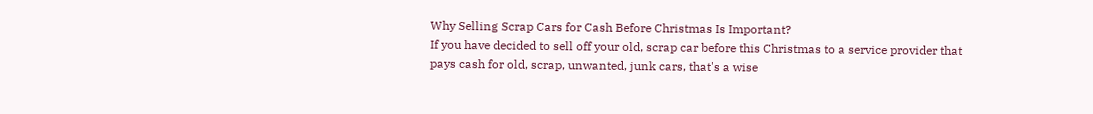Why Selling Scrap Cars for Cash Before Christmas Is Important?
If you have decided to sell off your old, scrap car before this Christmas to a service provider that pays cash for old, scrap, unwanted, junk cars, that's a wise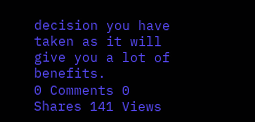decision you have taken as it will give you a lot of benefits.
0 Comments 0 Shares 141 Views